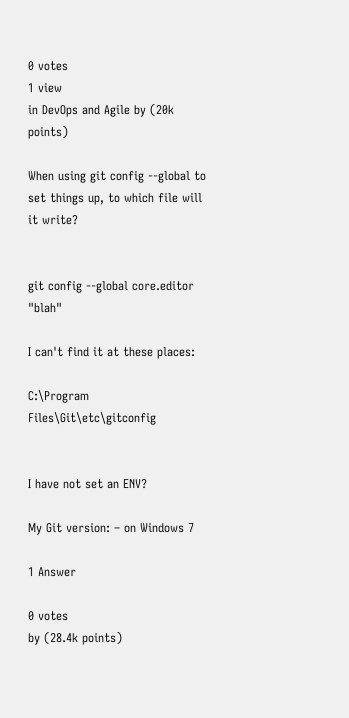0 votes
1 view
in DevOps and Agile by (20k points)

When using git config --global to set things up, to which file will it write?


git config --global core.editor "blah"

I can't find it at these places:

C:\Program Files\Git\etc\gitconfig


I have not set an ENV?

My Git version: – on Windows 7

1 Answer

0 votes
by (28.4k points)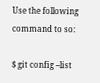Use the following command to so:

$ git config --list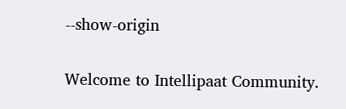--show-origin

Welcome to Intellipaat Community.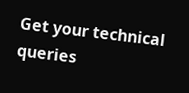Get your technical queries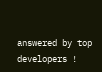answered by top developers !